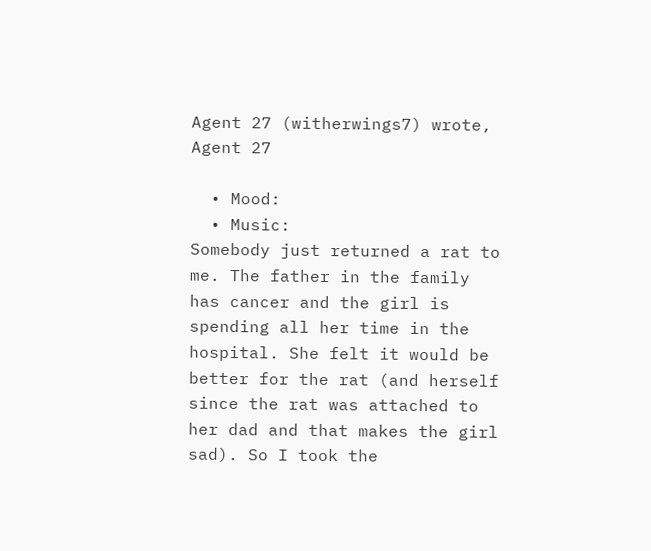Agent 27 (witherwings7) wrote,
Agent 27

  • Mood:
  • Music:
Somebody just returned a rat to me. The father in the family has cancer and the girl is spending all her time in the hospital. She felt it would be better for the rat (and herself since the rat was attached to her dad and that makes the girl sad). So I took the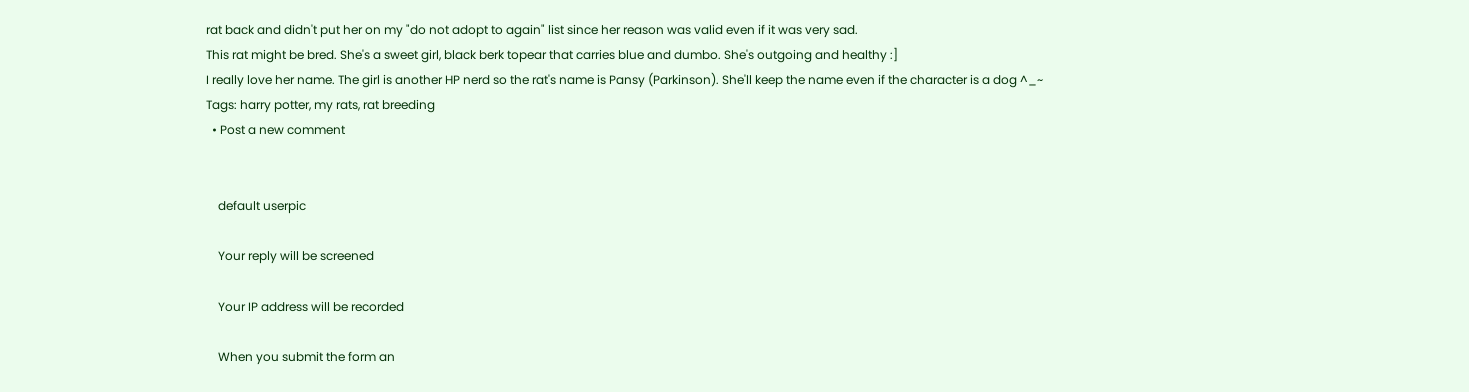rat back and didn't put her on my "do not adopt to again" list since her reason was valid even if it was very sad.
This rat might be bred. She's a sweet girl, black berk topear that carries blue and dumbo. She's outgoing and healthy :]
I really love her name. The girl is another HP nerd so the rat's name is Pansy (Parkinson). She'll keep the name even if the character is a dog ^_~
Tags: harry potter, my rats, rat breeding
  • Post a new comment


    default userpic

    Your reply will be screened

    Your IP address will be recorded

    When you submit the form an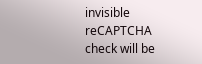invisible reCAPTCHA check will be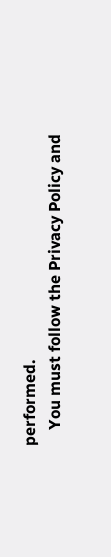performed.
    You must follow the Privacy Policy and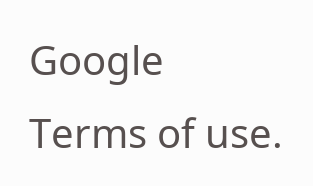Google Terms of use.